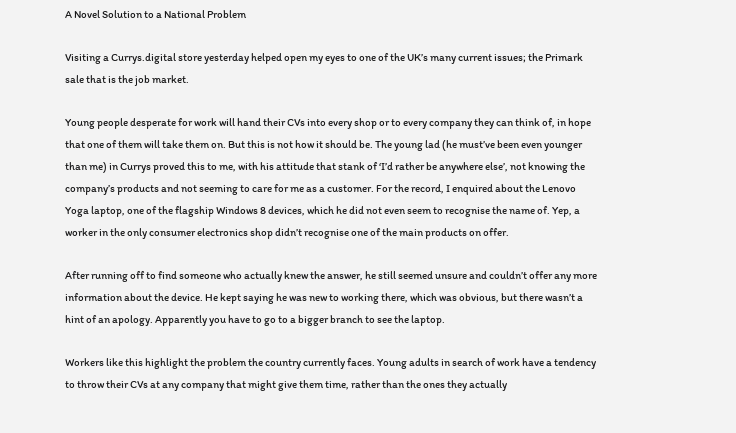A Novel Solution to a National Problem

Visiting a Currys.digital store yesterday helped open my eyes to one of the UK’s many current issues; the Primark sale that is the job market.

Young people desperate for work will hand their CVs into every shop or to every company they can think of, in hope that one of them will take them on. But this is not how it should be. The young lad (he must’ve been even younger than me) in Currys proved this to me, with his attitude that stank of ‘I’d rather be anywhere else’, not knowing the company’s products and not seeming to care for me as a customer. For the record, I enquired about the Lenovo Yoga laptop, one of the flagship Windows 8 devices, which he did not even seem to recognise the name of. Yep, a worker in the only consumer electronics shop didn’t recognise one of the main products on offer.

After running off to find someone who actually knew the answer, he still seemed unsure and couldn’t offer any more information about the device. He kept saying he was new to working there, which was obvious, but there wasn’t a hint of an apology. Apparently you have to go to a bigger branch to see the laptop.

Workers like this highlight the problem the country currently faces. Young adults in search of work have a tendency to throw their CVs at any company that might give them time, rather than the ones they actually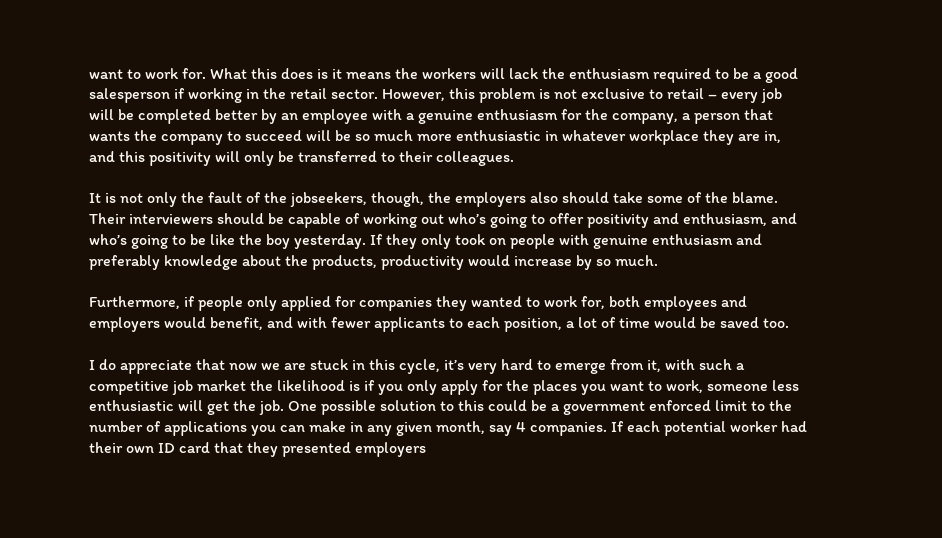want to work for. What this does is it means the workers will lack the enthusiasm required to be a good salesperson if working in the retail sector. However, this problem is not exclusive to retail – every job will be completed better by an employee with a genuine enthusiasm for the company, a person that wants the company to succeed will be so much more enthusiastic in whatever workplace they are in, and this positivity will only be transferred to their colleagues.

It is not only the fault of the jobseekers, though, the employers also should take some of the blame. Their interviewers should be capable of working out who’s going to offer positivity and enthusiasm, and who’s going to be like the boy yesterday. If they only took on people with genuine enthusiasm and preferably knowledge about the products, productivity would increase by so much.

Furthermore, if people only applied for companies they wanted to work for, both employees and employers would benefit, and with fewer applicants to each position, a lot of time would be saved too.

I do appreciate that now we are stuck in this cycle, it’s very hard to emerge from it, with such a competitive job market the likelihood is if you only apply for the places you want to work, someone less enthusiastic will get the job. One possible solution to this could be a government enforced limit to the number of applications you can make in any given month, say 4 companies. If each potential worker had their own ID card that they presented employers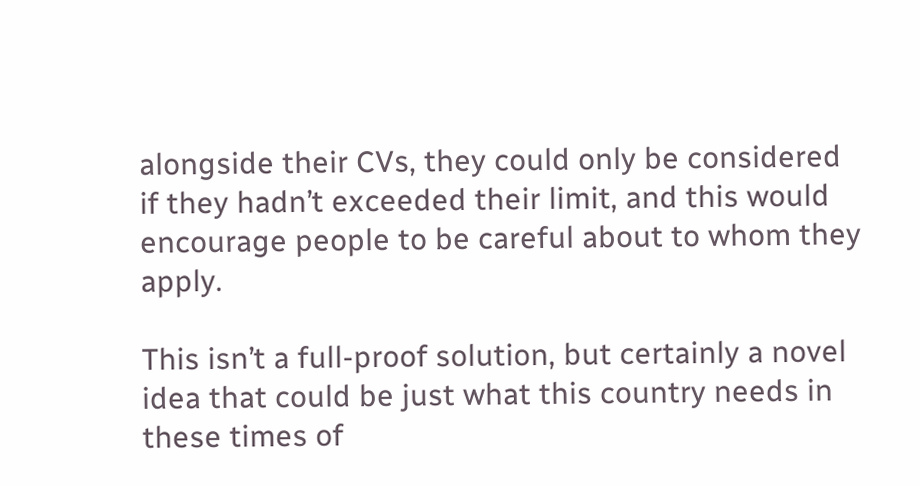alongside their CVs, they could only be considered if they hadn’t exceeded their limit, and this would encourage people to be careful about to whom they apply.

This isn’t a full-proof solution, but certainly a novel idea that could be just what this country needs in these times of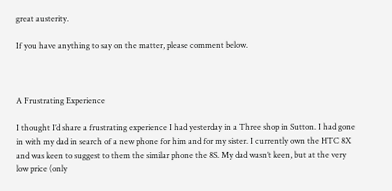great austerity.

If you have anything to say on the matter, please comment below.



A Frustrating Experience

I thought I’d share a frustrating experience I had yesterday in a Three shop in Sutton. I had gone in with my dad in search of a new phone for him and for my sister. I currently own the HTC 8X and was keen to suggest to them the similar phone the 8S. My dad wasn’t keen, but at the very low price (only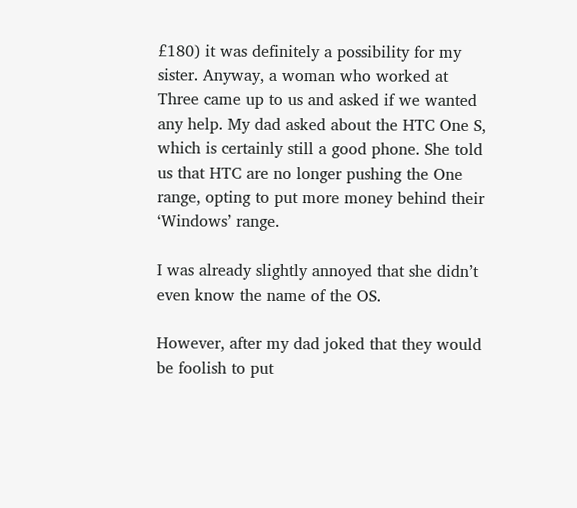£180) it was definitely a possibility for my sister. Anyway, a woman who worked at Three came up to us and asked if we wanted any help. My dad asked about the HTC One S, which is certainly still a good phone. She told us that HTC are no longer pushing the One range, opting to put more money behind their ‘Windows’ range.

I was already slightly annoyed that she didn’t even know the name of the OS.

However, after my dad joked that they would be foolish to put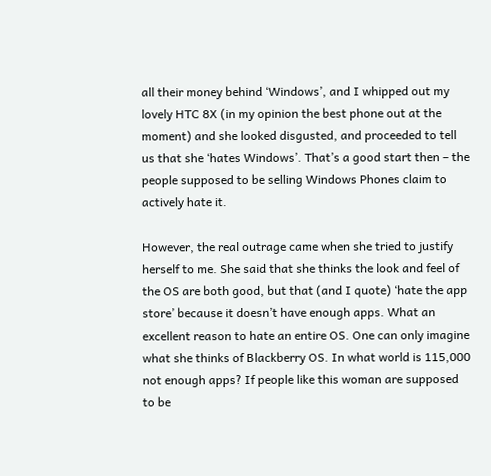all their money behind ‘Windows’, and I whipped out my lovely HTC 8X (in my opinion the best phone out at the moment) and she looked disgusted, and proceeded to tell us that she ‘hates Windows’. That’s a good start then – the people supposed to be selling Windows Phones claim to actively hate it.

However, the real outrage came when she tried to justify herself to me. She said that she thinks the look and feel of the OS are both good, but that (and I quote) ‘hate the app store’ because it doesn’t have enough apps. What an excellent reason to hate an entire OS. One can only imagine what she thinks of Blackberry OS. In what world is 115,000 not enough apps? If people like this woman are supposed to be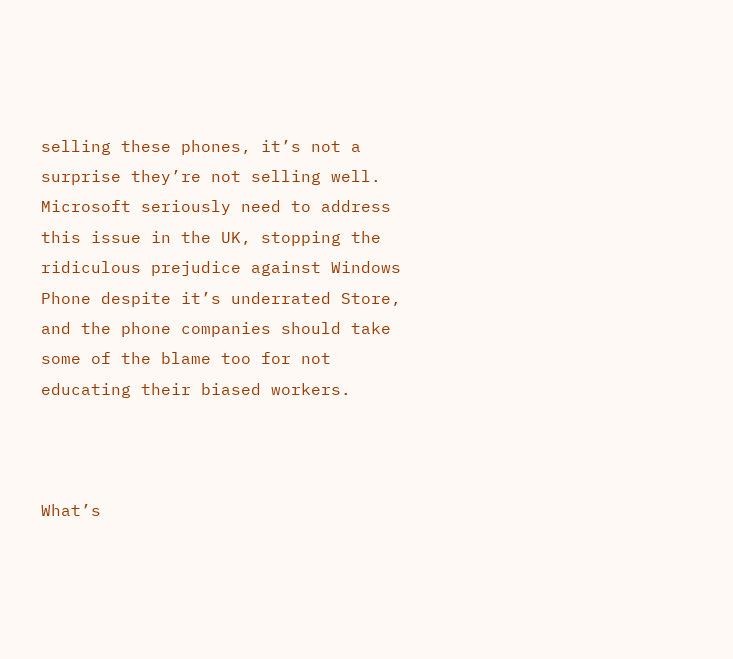selling these phones, it’s not a surprise they’re not selling well. Microsoft seriously need to address this issue in the UK, stopping the ridiculous prejudice against Windows Phone despite it’s underrated Store, and the phone companies should take some of the blame too for not educating their biased workers.



What’s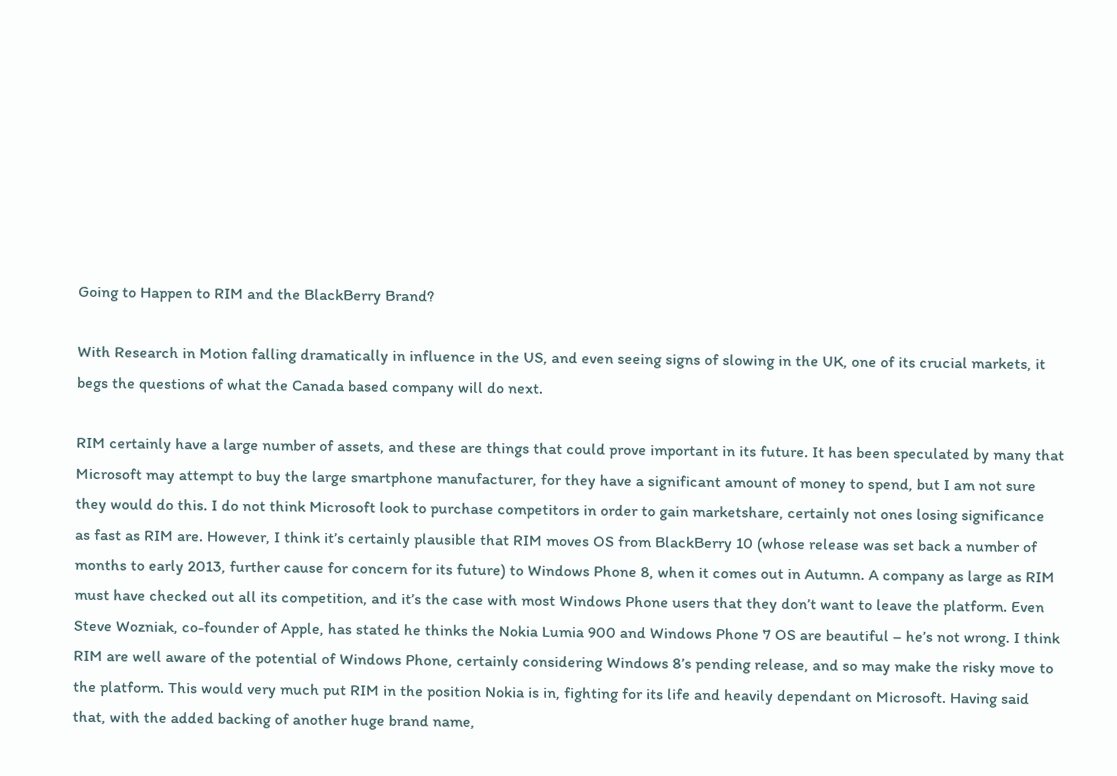Going to Happen to RIM and the BlackBerry Brand?

With Research in Motion falling dramatically in influence in the US, and even seeing signs of slowing in the UK, one of its crucial markets, it begs the questions of what the Canada based company will do next.

RIM certainly have a large number of assets, and these are things that could prove important in its future. It has been speculated by many that Microsoft may attempt to buy the large smartphone manufacturer, for they have a significant amount of money to spend, but I am not sure they would do this. I do not think Microsoft look to purchase competitors in order to gain marketshare, certainly not ones losing significance  as fast as RIM are. However, I think it’s certainly plausible that RIM moves OS from BlackBerry 10 (whose release was set back a number of months to early 2013, further cause for concern for its future) to Windows Phone 8, when it comes out in Autumn. A company as large as RIM must have checked out all its competition, and it’s the case with most Windows Phone users that they don’t want to leave the platform. Even Steve Wozniak, co-founder of Apple, has stated he thinks the Nokia Lumia 900 and Windows Phone 7 OS are beautiful – he’s not wrong. I think RIM are well aware of the potential of Windows Phone, certainly considering Windows 8’s pending release, and so may make the risky move to the platform. This would very much put RIM in the position Nokia is in, fighting for its life and heavily dependant on Microsoft. Having said that, with the added backing of another huge brand name,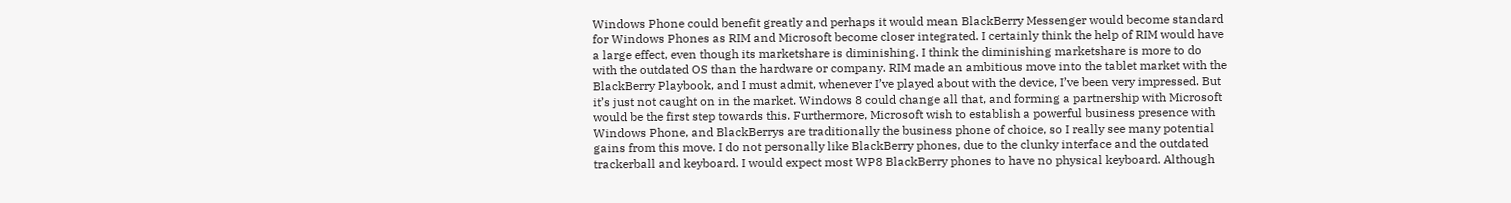Windows Phone could benefit greatly and perhaps it would mean BlackBerry Messenger would become standard for Windows Phones as RIM and Microsoft become closer integrated. I certainly think the help of RIM would have a large effect, even though its marketshare is diminishing. I think the diminishing marketshare is more to do with the outdated OS than the hardware or company. RIM made an ambitious move into the tablet market with the BlackBerry Playbook, and I must admit, whenever I’ve played about with the device, I’ve been very impressed. But it’s just not caught on in the market. Windows 8 could change all that, and forming a partnership with Microsoft would be the first step towards this. Furthermore, Microsoft wish to establish a powerful business presence with Windows Phone, and BlackBerrys are traditionally the business phone of choice, so I really see many potential gains from this move. I do not personally like BlackBerry phones, due to the clunky interface and the outdated trackerball and keyboard. I would expect most WP8 BlackBerry phones to have no physical keyboard. Although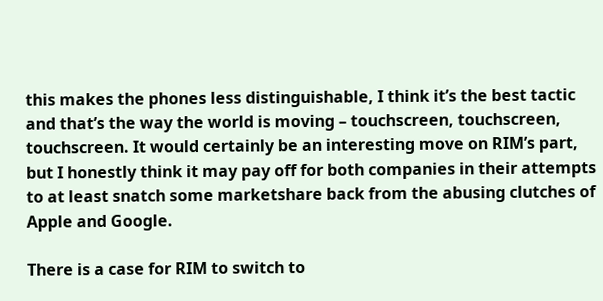this makes the phones less distinguishable, I think it’s the best tactic and that’s the way the world is moving – touchscreen, touchscreen, touchscreen. It would certainly be an interesting move on RIM’s part, but I honestly think it may pay off for both companies in their attempts to at least snatch some marketshare back from the abusing clutches of Apple and Google.

There is a case for RIM to switch to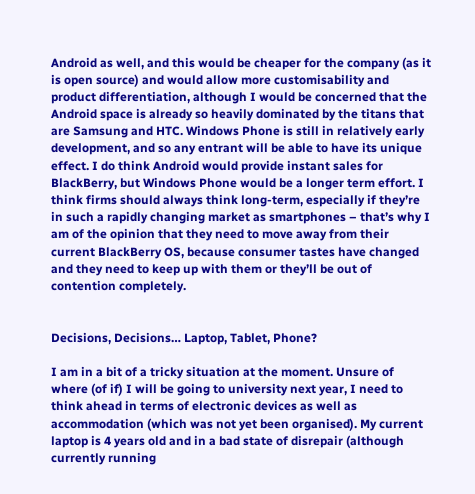Android as well, and this would be cheaper for the company (as it is open source) and would allow more customisability and product differentiation, although I would be concerned that the Android space is already so heavily dominated by the titans that are Samsung and HTC. Windows Phone is still in relatively early development, and so any entrant will be able to have its unique effect. I do think Android would provide instant sales for BlackBerry, but Windows Phone would be a longer term effort. I think firms should always think long-term, especially if they’re in such a rapidly changing market as smartphones – that’s why I am of the opinion that they need to move away from their current BlackBerry OS, because consumer tastes have changed and they need to keep up with them or they’ll be out of contention completely.


Decisions, Decisions… Laptop, Tablet, Phone?

I am in a bit of a tricky situation at the moment. Unsure of where (of if) I will be going to university next year, I need to think ahead in terms of electronic devices as well as accommodation (which was not yet been organised). My current laptop is 4 years old and in a bad state of disrepair (although currently running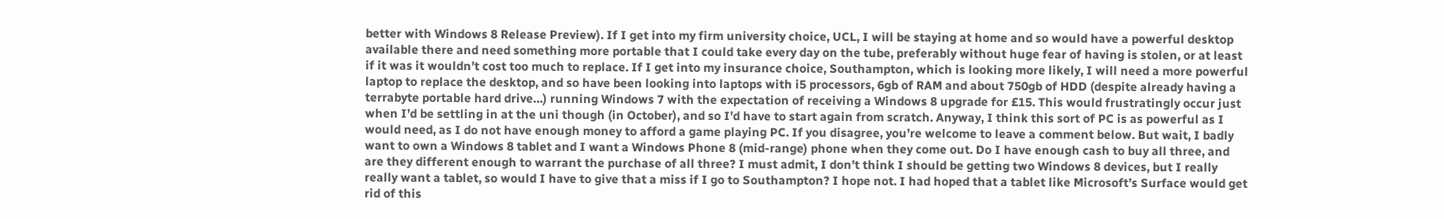better with Windows 8 Release Preview). If I get into my firm university choice, UCL, I will be staying at home and so would have a powerful desktop available there and need something more portable that I could take every day on the tube, preferably without huge fear of having is stolen, or at least if it was it wouldn’t cost too much to replace. If I get into my insurance choice, Southampton, which is looking more likely, I will need a more powerful laptop to replace the desktop, and so have been looking into laptops with i5 processors, 6gb of RAM and about 750gb of HDD (despite already having a terrabyte portable hard drive…) running Windows 7 with the expectation of receiving a Windows 8 upgrade for £15. This would frustratingly occur just when I’d be settling in at the uni though (in October), and so I’d have to start again from scratch. Anyway, I think this sort of PC is as powerful as I would need, as I do not have enough money to afford a game playing PC. If you disagree, you’re welcome to leave a comment below. But wait, I badly want to own a Windows 8 tablet and I want a Windows Phone 8 (mid-range) phone when they come out. Do I have enough cash to buy all three, and are they different enough to warrant the purchase of all three? I must admit, I don’t think I should be getting two Windows 8 devices, but I really really want a tablet, so would I have to give that a miss if I go to Southampton? I hope not. I had hoped that a tablet like Microsoft’s Surface would get rid of this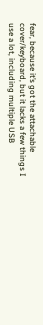fear, because it’s got the attachable cover/keyboard, but it lacks a few things I use a lot, including multiple USB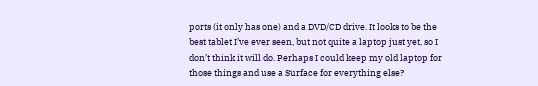ports (it only has one) and a DVD/CD drive. It looks to be the best tablet I’ve ever seen, but not quite a laptop just yet, so I don’t think it will do. Perhaps I could keep my old laptop for those things and use a Surface for everything else?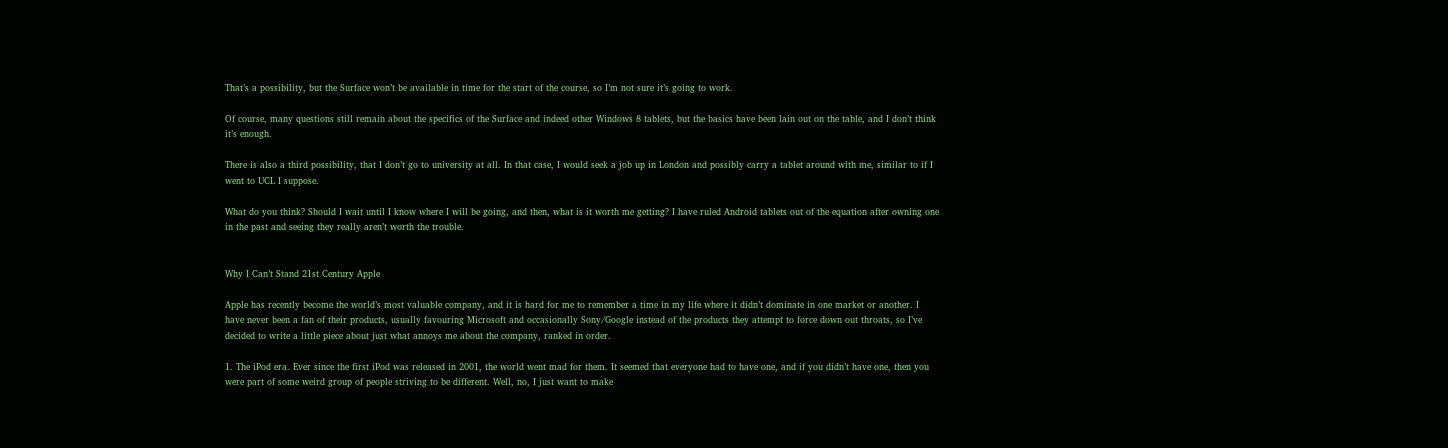That’s a possibility, but the Surface won’t be available in time for the start of the course, so I’m not sure it’s going to work.

Of course, many questions still remain about the specifics of the Surface and indeed other Windows 8 tablets, but the basics have been lain out on the table, and I don’t think it’s enough.

There is also a third possibility, that I don’t go to university at all. In that case, I would seek a job up in London and possibly carry a tablet around with me, similar to if I went to UCL I suppose.

What do you think? Should I wait until I know where I will be going, and then, what is it worth me getting? I have ruled Android tablets out of the equation after owning one in the past and seeing they really aren’t worth the trouble.


Why I Can’t Stand 21st Century Apple

Apple has recently become the world’s most valuable company, and it is hard for me to remember a time in my life where it didn’t dominate in one market or another. I have never been a fan of their products, usually favouring Microsoft and occasionally Sony/Google instead of the products they attempt to force down out throats, so I’ve decided to write a little piece about just what annoys me about the company, ranked in order.

1. The iPod era. Ever since the first iPod was released in 2001, the world went mad for them. It seemed that everyone had to have one, and if you didn’t have one, then you were part of some weird group of people striving to be different. Well, no, I just want to make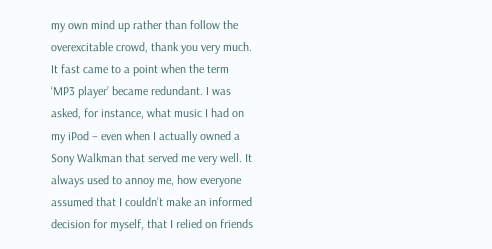my own mind up rather than follow the overexcitable crowd, thank you very much. It fast came to a point when the term ‘MP3 player’ became redundant. I was asked, for instance, what music I had on my iPod – even when I actually owned a Sony Walkman that served me very well. It always used to annoy me, how everyone assumed that I couldn’t make an informed decision for myself, that I relied on friends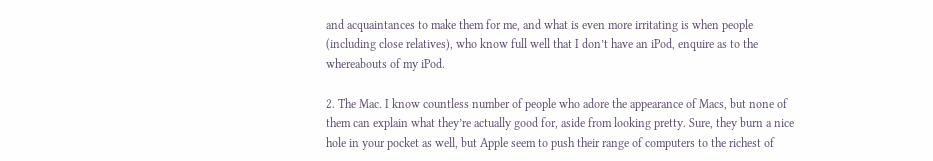and acquaintances to make them for me, and what is even more irritating is when people (including close relatives), who know full well that I don’t have an iPod, enquire as to the whereabouts of my iPod.

2. The Mac. I know countless number of people who adore the appearance of Macs, but none of them can explain what they’re actually good for, aside from looking pretty. Sure, they burn a nice hole in your pocket as well, but Apple seem to push their range of computers to the richest of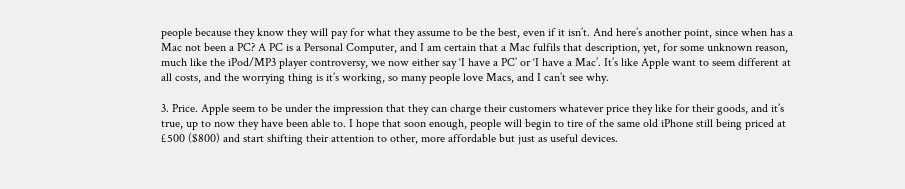people because they know they will pay for what they assume to be the best, even if it isn’t. And here’s another point, since when has a Mac not been a PC? A PC is a Personal Computer, and I am certain that a Mac fulfils that description, yet, for some unknown reason, much like the iPod/MP3 player controversy, we now either say ‘I have a PC’ or ‘I have a Mac’. It’s like Apple want to seem different at all costs, and the worrying thing is it’s working, so many people love Macs, and I can’t see why.

3. Price. Apple seem to be under the impression that they can charge their customers whatever price they like for their goods, and it’s true, up to now they have been able to. I hope that soon enough, people will begin to tire of the same old iPhone still being priced at £500 ($800) and start shifting their attention to other, more affordable but just as useful devices.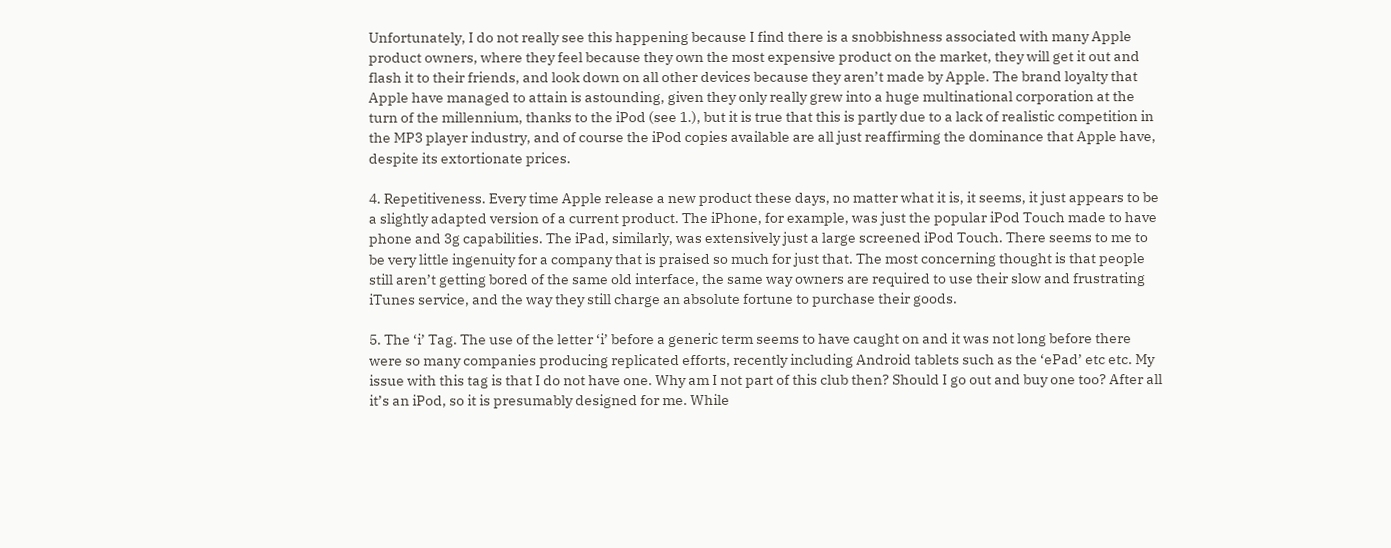Unfortunately, I do not really see this happening because I find there is a snobbishness associated with many Apple product owners, where they feel because they own the most expensive product on the market, they will get it out and flash it to their friends, and look down on all other devices because they aren’t made by Apple. The brand loyalty that Apple have managed to attain is astounding, given they only really grew into a huge multinational corporation at the turn of the millennium, thanks to the iPod (see 1.), but it is true that this is partly due to a lack of realistic competition in the MP3 player industry, and of course the iPod copies available are all just reaffirming the dominance that Apple have, despite its extortionate prices.

4. Repetitiveness. Every time Apple release a new product these days, no matter what it is, it seems, it just appears to be a slightly adapted version of a current product. The iPhone, for example, was just the popular iPod Touch made to have phone and 3g capabilities. The iPad, similarly, was extensively just a large screened iPod Touch. There seems to me to be very little ingenuity for a company that is praised so much for just that. The most concerning thought is that people still aren’t getting bored of the same old interface, the same way owners are required to use their slow and frustrating iTunes service, and the way they still charge an absolute fortune to purchase their goods.

5. The ‘i’ Tag. The use of the letter ‘i’ before a generic term seems to have caught on and it was not long before there were so many companies producing replicated efforts, recently including Android tablets such as the ‘ePad’ etc etc. My issue with this tag is that I do not have one. Why am I not part of this club then? Should I go out and buy one too? After all it’s an iPod, so it is presumably designed for me. While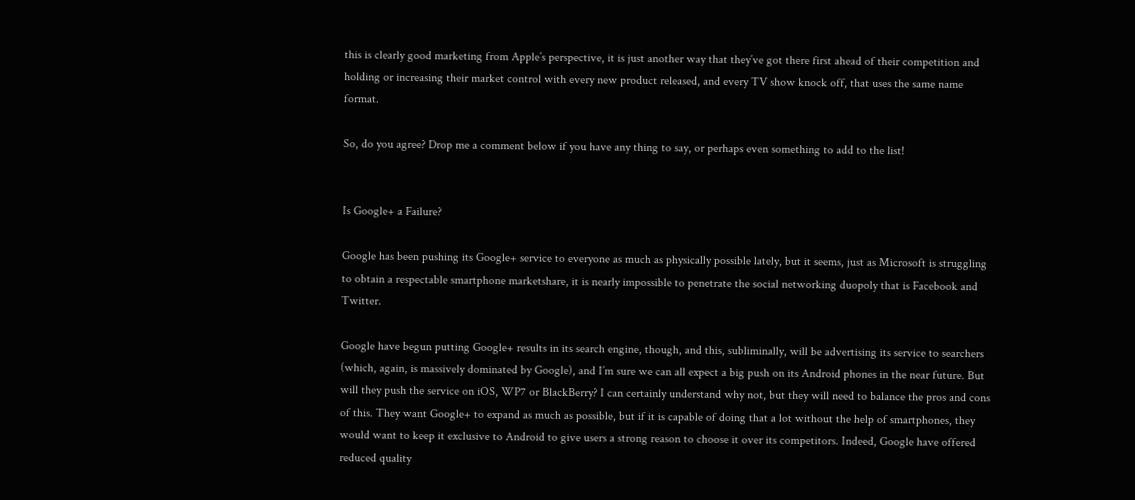this is clearly good marketing from Apple’s perspective, it is just another way that they’ve got there first ahead of their competition and holding or increasing their market control with every new product released, and every TV show knock off, that uses the same name format.

So, do you agree? Drop me a comment below if you have any thing to say, or perhaps even something to add to the list!


Is Google+ a Failure?

Google has been pushing its Google+ service to everyone as much as physically possible lately, but it seems, just as Microsoft is struggling to obtain a respectable smartphone marketshare, it is nearly impossible to penetrate the social networking duopoly that is Facebook and Twitter.

Google have begun putting Google+ results in its search engine, though, and this, subliminally, will be advertising its service to searchers (which, again, is massively dominated by Google), and I’m sure we can all expect a big push on its Android phones in the near future. But will they push the service on iOS, WP7 or BlackBerry? I can certainly understand why not, but they will need to balance the pros and cons of this. They want Google+ to expand as much as possible, but if it is capable of doing that a lot without the help of smartphones, they would want to keep it exclusive to Android to give users a strong reason to choose it over its competitors. Indeed, Google have offered reduced quality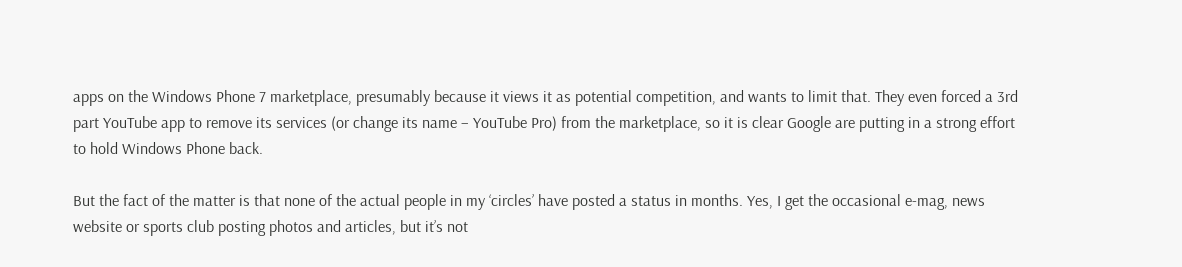apps on the Windows Phone 7 marketplace, presumably because it views it as potential competition, and wants to limit that. They even forced a 3rd part YouTube app to remove its services (or change its name – YouTube Pro) from the marketplace, so it is clear Google are putting in a strong effort to hold Windows Phone back.

But the fact of the matter is that none of the actual people in my ‘circles’ have posted a status in months. Yes, I get the occasional e-mag, news website or sports club posting photos and articles, but it’s not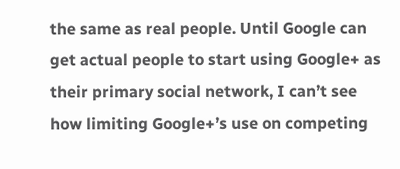the same as real people. Until Google can get actual people to start using Google+ as their primary social network, I can’t see how limiting Google+’s use on competing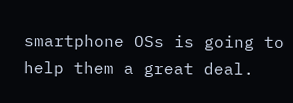smartphone OSs is going to help them a great deal.